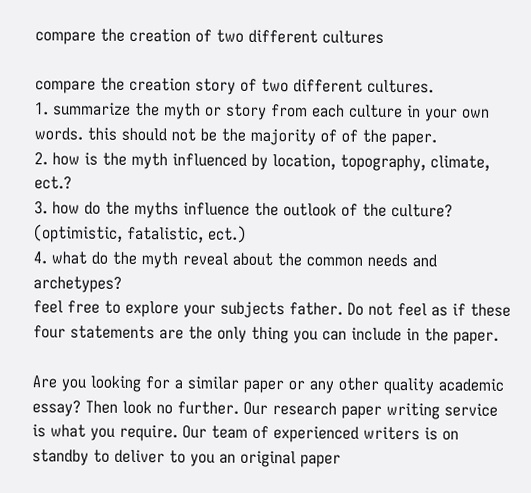compare the creation of two different cultures

compare the creation story of two different cultures.
1. summarize the myth or story from each culture in your own words. this should not be the majority of of the paper.
2. how is the myth influenced by location, topography, climate, ect.?
3. how do the myths influence the outlook of the culture? (optimistic, fatalistic, ect.)
4. what do the myth reveal about the common needs and archetypes?
feel free to explore your subjects father. Do not feel as if these four statements are the only thing you can include in the paper.

Are you looking for a similar paper or any other quality academic essay? Then look no further. Our research paper writing service is what you require. Our team of experienced writers is on standby to deliver to you an original paper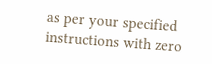as per your specified instructions with zero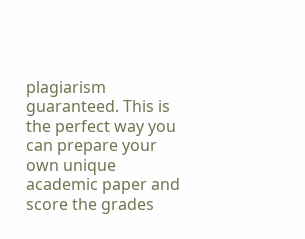plagiarism guaranteed. This is the perfect way you can prepare your own unique academic paper and score the grades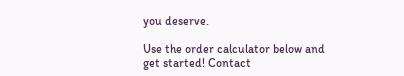you deserve.

Use the order calculator below and get started! Contact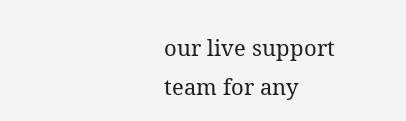our live support team for any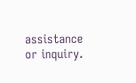assistance or inquiry.